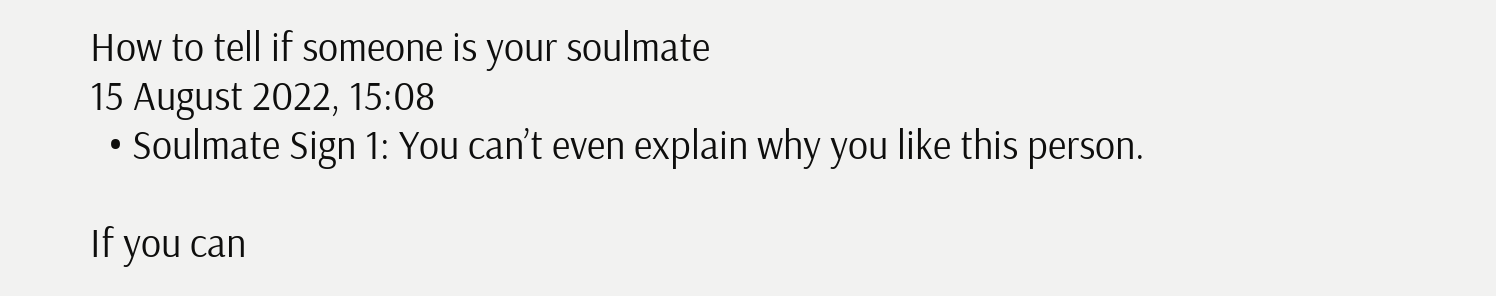How to tell if someone is your soulmate
15 August 2022, 15:08
  • Soulmate Sign 1: You can’t even explain why you like this person.

If you can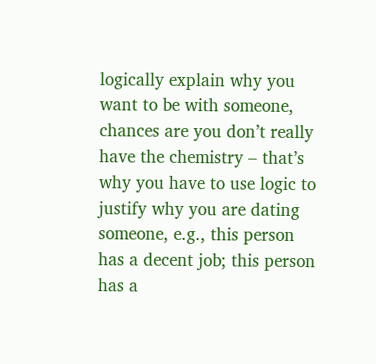logically explain why you want to be with someone, chances are you don’t really have the chemistry – that’s why you have to use logic to justify why you are dating someone, e.g., this person has a decent job; this person has a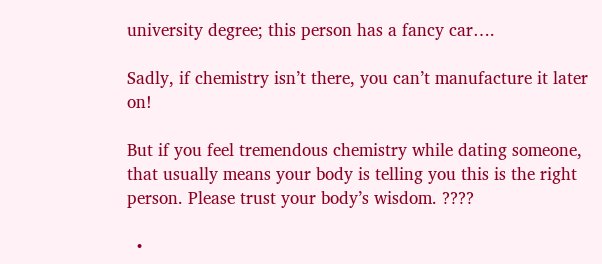university degree; this person has a fancy car….

Sadly, if chemistry isn’t there, you can’t manufacture it later on!

But if you feel tremendous chemistry while dating someone, that usually means your body is telling you this is the right person. Please trust your body’s wisdom. ????

  •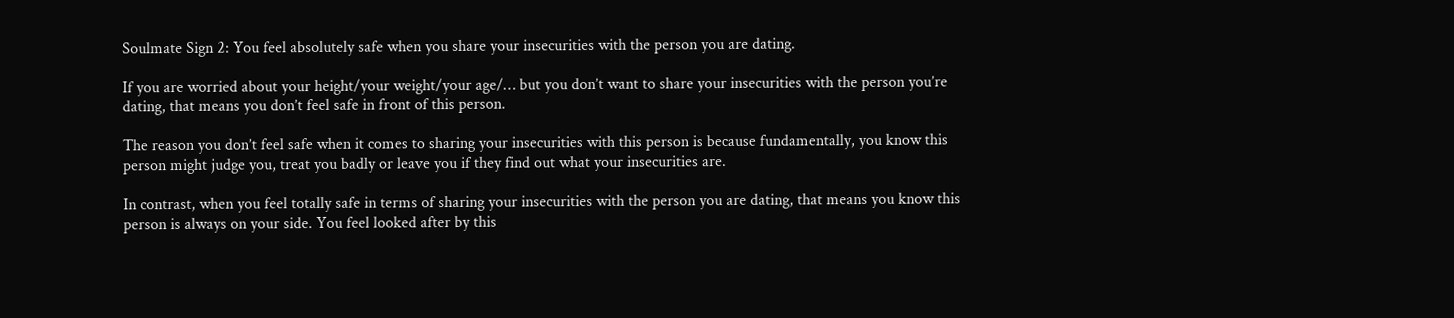Soulmate Sign 2: You feel absolutely safe when you share your insecurities with the person you are dating.

If you are worried about your height/your weight/your age/… but you don’t want to share your insecurities with the person you’re dating, that means you don’t feel safe in front of this person.

The reason you don’t feel safe when it comes to sharing your insecurities with this person is because fundamentally, you know this person might judge you, treat you badly or leave you if they find out what your insecurities are.

In contrast, when you feel totally safe in terms of sharing your insecurities with the person you are dating, that means you know this person is always on your side. You feel looked after by this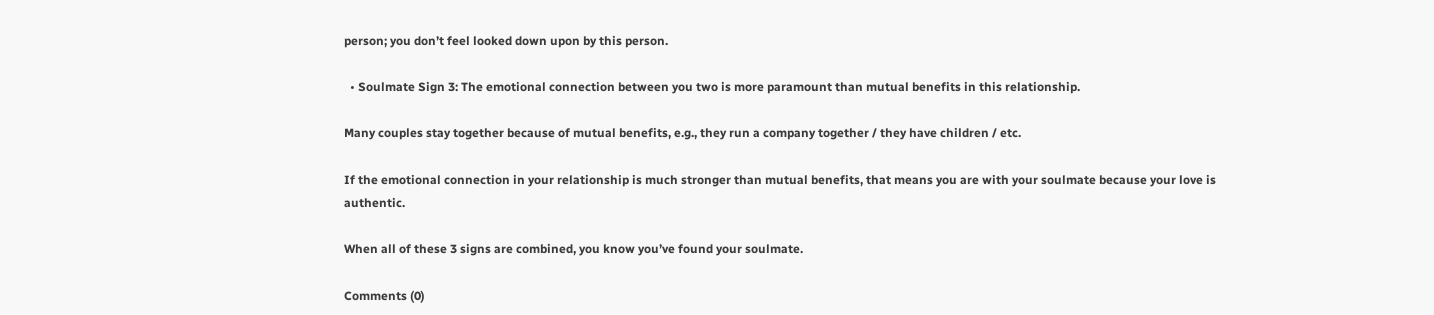person; you don’t feel looked down upon by this person.

  • Soulmate Sign 3: The emotional connection between you two is more paramount than mutual benefits in this relationship.

Many couples stay together because of mutual benefits, e.g., they run a company together / they have children / etc.

If the emotional connection in your relationship is much stronger than mutual benefits, that means you are with your soulmate because your love is authentic.

When all of these 3 signs are combined, you know you’ve found your soulmate.

Comments (0)